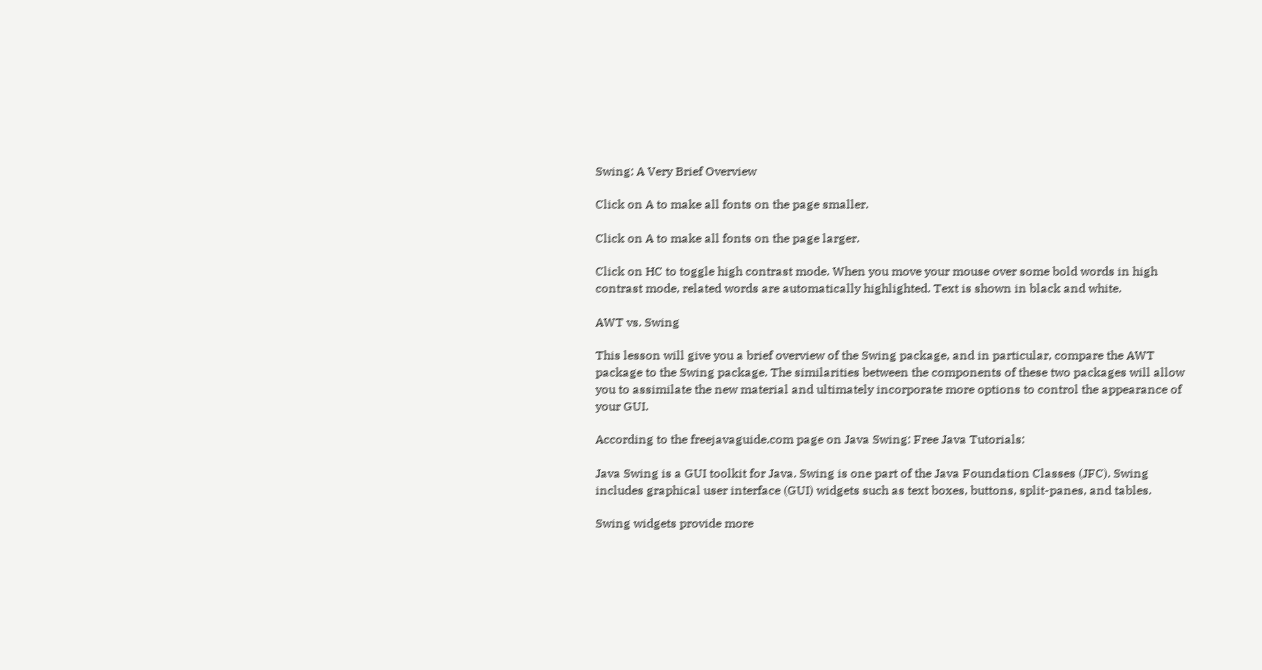Swing: A Very Brief Overview

Click on A to make all fonts on the page smaller.

Click on A to make all fonts on the page larger.

Click on HC to toggle high contrast mode. When you move your mouse over some bold words in high contrast mode, related words are automatically highlighted. Text is shown in black and white.

AWT vs. Swing

This lesson will give you a brief overview of the Swing package, and in particular, compare the AWT package to the Swing package. The similarities between the components of these two packages will allow you to assimilate the new material and ultimately incorporate more options to control the appearance of your GUI.

According to the freejavaguide.com page on Java Swing: Free Java Tutorials:

Java Swing is a GUI toolkit for Java. Swing is one part of the Java Foundation Classes (JFC). Swing includes graphical user interface (GUI) widgets such as text boxes, buttons, split-panes, and tables.

Swing widgets provide more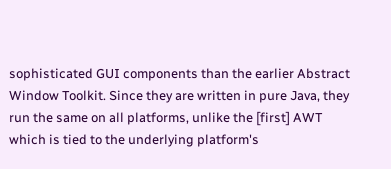sophisticated GUI components than the earlier Abstract Window Toolkit. Since they are written in pure Java, they run the same on all platforms, unlike the [first] AWT which is tied to the underlying platform's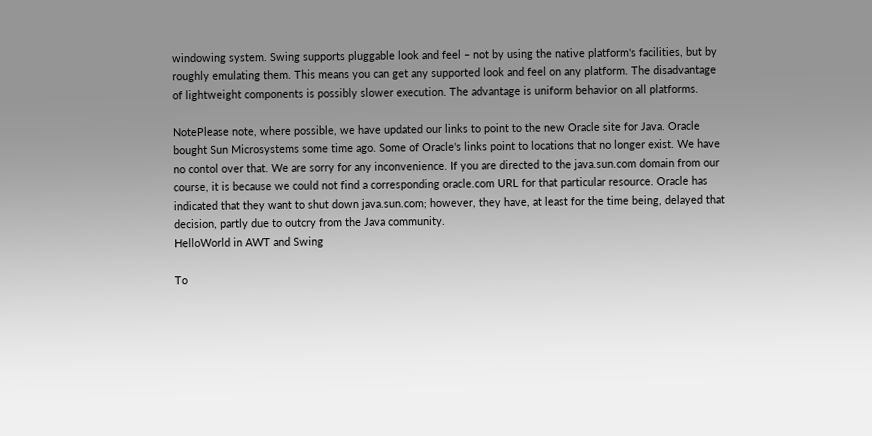windowing system. Swing supports pluggable look and feel – not by using the native platform's facilities, but by roughly emulating them. This means you can get any supported look and feel on any platform. The disadvantage of lightweight components is possibly slower execution. The advantage is uniform behavior on all platforms.

NotePlease note, where possible, we have updated our links to point to the new Oracle site for Java. Oracle bought Sun Microsystems some time ago. Some of Oracle's links point to locations that no longer exist. We have no contol over that. We are sorry for any inconvenience. If you are directed to the java.sun.com domain from our course, it is because we could not find a corresponding oracle.com URL for that particular resource. Oracle has indicated that they want to shut down java.sun.com; however, they have, at least for the time being, delayed that decision, partly due to outcry from the Java community.
HelloWorld in AWT and Swing

To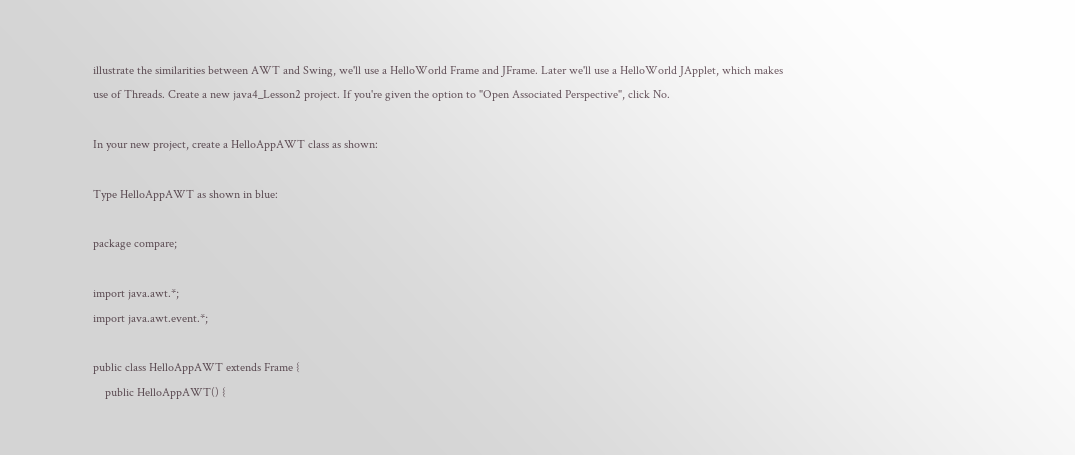illustrate the similarities between AWT and Swing, we'll use a HelloWorld Frame and JFrame. Later we'll use a HelloWorld JApplet, which makes use of Threads. Create a new java4_Lesson2 project. If you're given the option to "Open Associated Perspective", click No.

In your new project, create a HelloAppAWT class as shown:

Type HelloAppAWT as shown in blue:

package compare;

import java.awt.*;
import java.awt.event.*;

public class HelloAppAWT extends Frame {
    public HelloAppAWT() {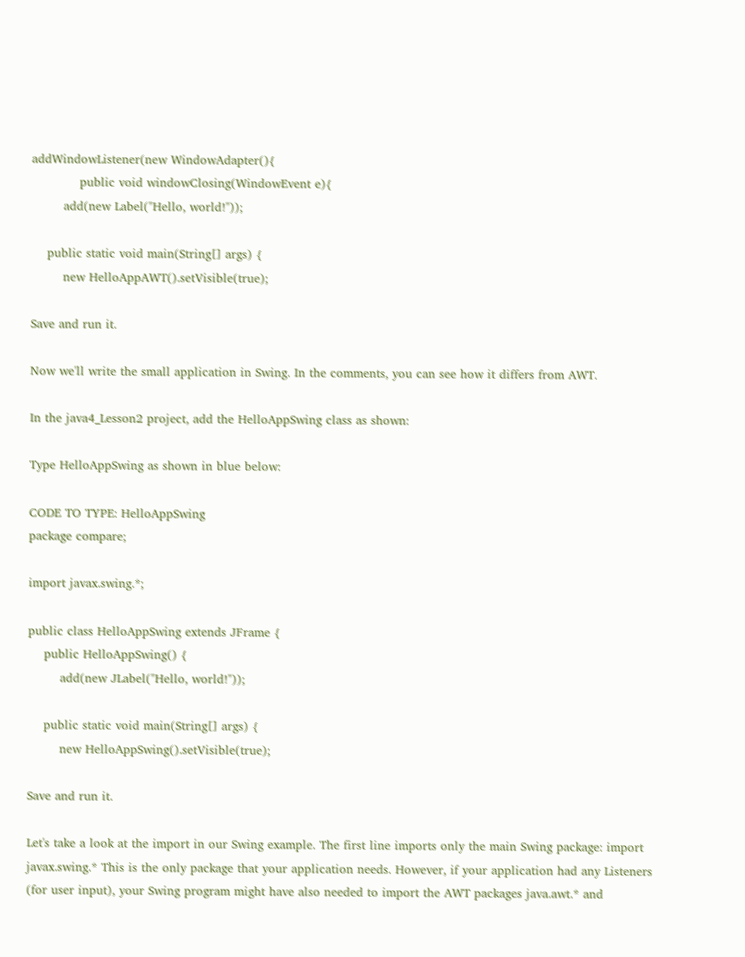addWindowListener(new WindowAdapter(){
            public void windowClosing(WindowEvent e){
        add(new Label("Hello, world!"));

    public static void main(String[] args) {
        new HelloAppAWT().setVisible(true);

Save and run it.

Now we'll write the small application in Swing. In the comments, you can see how it differs from AWT.

In the java4_Lesson2 project, add the HelloAppSwing class as shown:

Type HelloAppSwing as shown in blue below:

CODE TO TYPE: HelloAppSwing
package compare;

import javax.swing.*;

public class HelloAppSwing extends JFrame {
    public HelloAppSwing() {
        add(new JLabel("Hello, world!"));

    public static void main(String[] args) {
        new HelloAppSwing().setVisible(true);

Save and run it.

Let's take a look at the import in our Swing example. The first line imports only the main Swing package: import javax.swing.* This is the only package that your application needs. However, if your application had any Listeners (for user input), your Swing program might have also needed to import the AWT packages java.awt.* and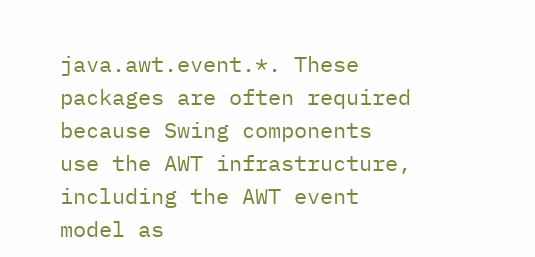java.awt.event.*. These packages are often required because Swing components use the AWT infrastructure, including the AWT event model as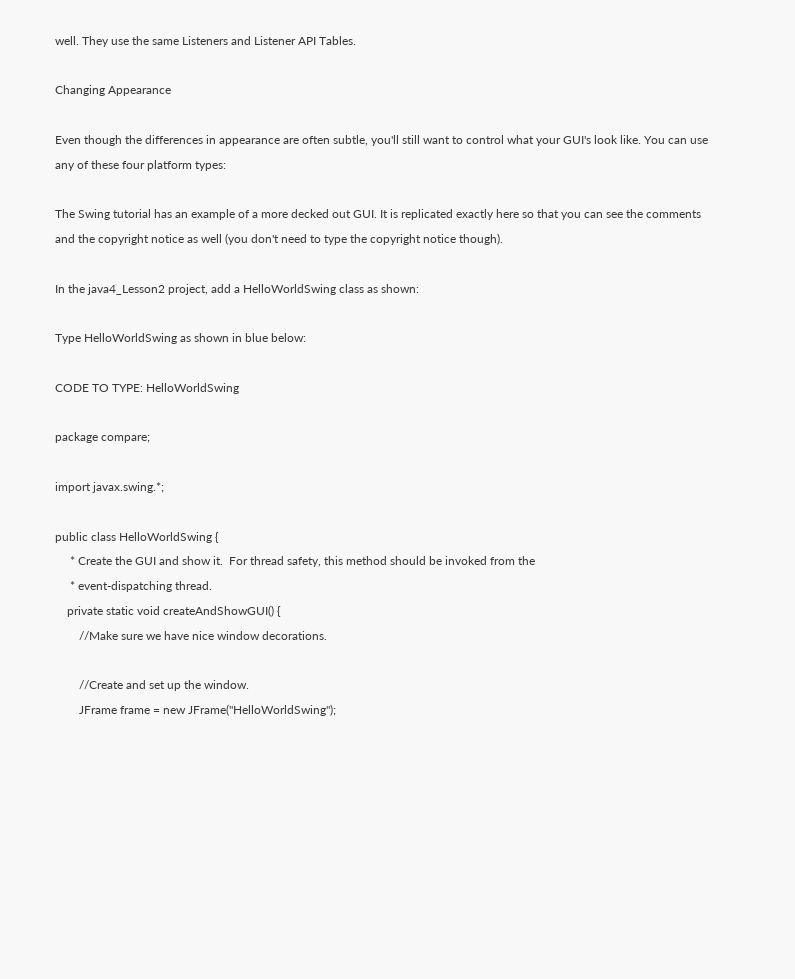well. They use the same Listeners and Listener API Tables.

Changing Appearance

Even though the differences in appearance are often subtle, you'll still want to control what your GUI's look like. You can use any of these four platform types:

The Swing tutorial has an example of a more decked out GUI. It is replicated exactly here so that you can see the comments and the copyright notice as well (you don't need to type the copyright notice though).

In the java4_Lesson2 project, add a HelloWorldSwing class as shown:

Type HelloWorldSwing as shown in blue below:

CODE TO TYPE: HelloWorldSwing

package compare;

import javax.swing.*;

public class HelloWorldSwing {
     * Create the GUI and show it.  For thread safety, this method should be invoked from the
     * event-dispatching thread.
    private static void createAndShowGUI() {
        //Make sure we have nice window decorations.

        //Create and set up the window.
        JFrame frame = new JFrame("HelloWorldSwing");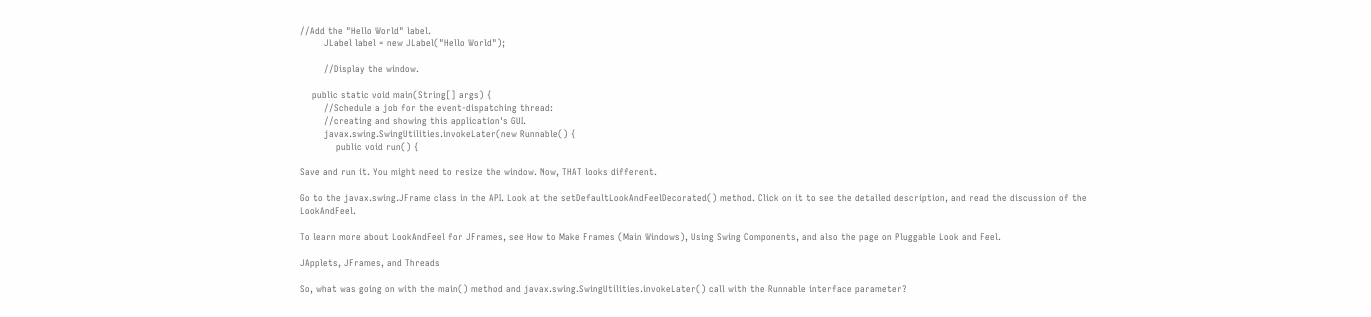//Add the "Hello World" label.
        JLabel label = new JLabel("Hello World");

        //Display the window.

    public static void main(String[] args) {
        //Schedule a job for the event-dispatching thread:
        //creating and showing this application's GUI.
        javax.swing.SwingUtilities.invokeLater(new Runnable() {
            public void run() {

Save and run it. You might need to resize the window. Now, THAT looks different.

Go to the javax.swing.JFrame class in the API. Look at the setDefaultLookAndFeelDecorated() method. Click on it to see the detailed description, and read the discussion of the LookAndFeel.

To learn more about LookAndFeel for JFrames, see How to Make Frames (Main Windows), Using Swing Components, and also the page on Pluggable Look and Feel.

JApplets, JFrames, and Threads

So, what was going on with the main() method and javax.swing.SwingUtilities.invokeLater() call with the Runnable interface parameter?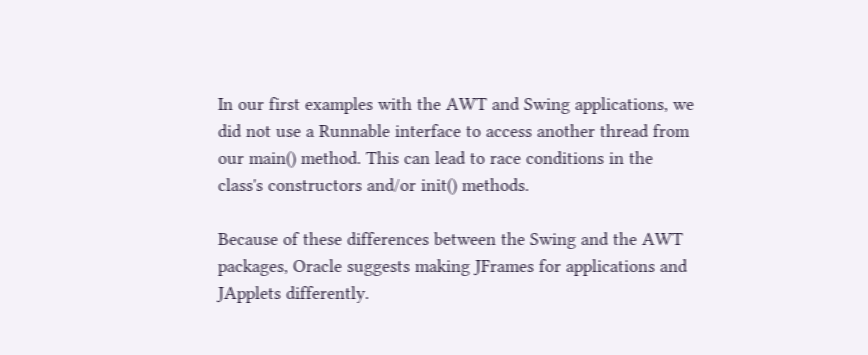In our first examples with the AWT and Swing applications, we did not use a Runnable interface to access another thread from our main() method. This can lead to race conditions in the class's constructors and/or init() methods.

Because of these differences between the Swing and the AWT packages, Oracle suggests making JFrames for applications and JApplets differently.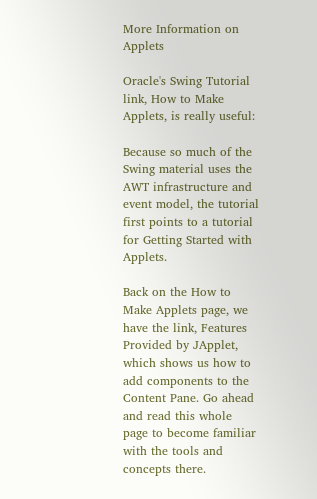More Information on Applets

Oracle's Swing Tutorial link, How to Make Applets, is really useful:

Because so much of the Swing material uses the AWT infrastructure and event model, the tutorial first points to a tutorial for Getting Started with Applets.

Back on the How to Make Applets page, we have the link, Features Provided by JApplet, which shows us how to add components to the Content Pane. Go ahead and read this whole page to become familiar with the tools and concepts there.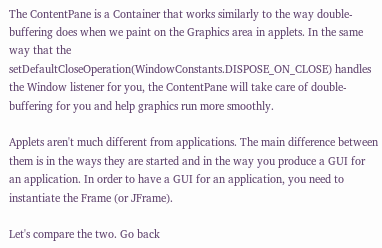The ContentPane is a Container that works similarly to the way double-buffering does when we paint on the Graphics area in applets. In the same way that the setDefaultCloseOperation(WindowConstants.DISPOSE_ON_CLOSE) handles the Window listener for you, the ContentPane will take care of double-buffering for you and help graphics run more smoothly.

Applets aren't much different from applications. The main difference between them is in the ways they are started and in the way you produce a GUI for an application. In order to have a GUI for an application, you need to instantiate the Frame (or JFrame).

Let's compare the two. Go back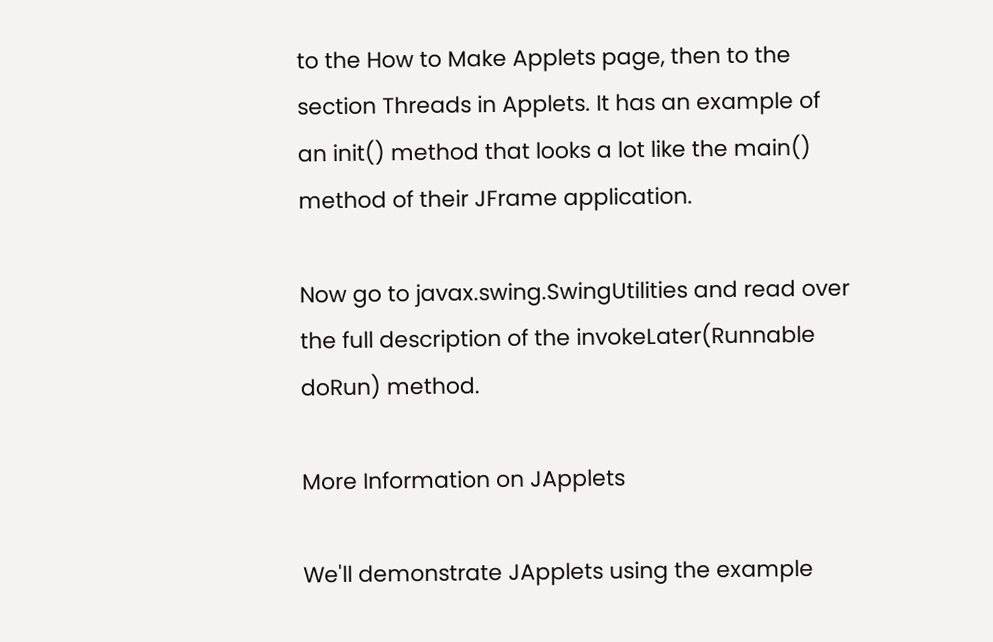to the How to Make Applets page, then to the section Threads in Applets. It has an example of an init() method that looks a lot like the main() method of their JFrame application.

Now go to javax.swing.SwingUtilities and read over the full description of the invokeLater(Runnable doRun) method.

More Information on JApplets

We'll demonstrate JApplets using the example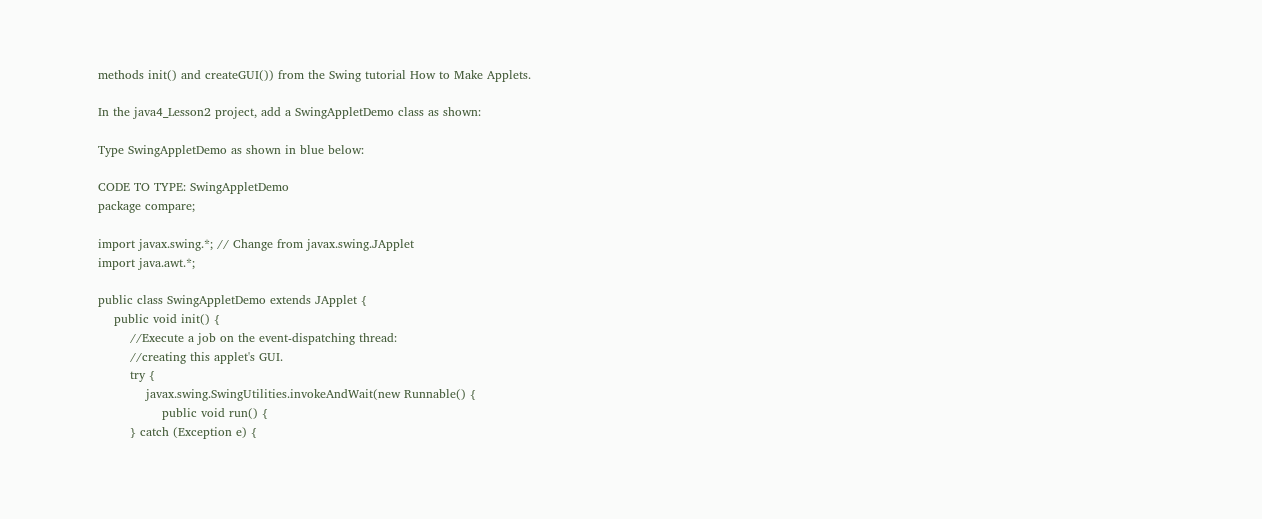methods init() and createGUI()) from the Swing tutorial How to Make Applets.

In the java4_Lesson2 project, add a SwingAppletDemo class as shown:

Type SwingAppletDemo as shown in blue below:

CODE TO TYPE: SwingAppletDemo
package compare;

import javax.swing.*; // Change from javax.swing.JApplet
import java.awt.*;

public class SwingAppletDemo extends JApplet {
    public void init() {
        //Execute a job on the event-dispatching thread:
        //creating this applet's GUI.
        try {
            javax.swing.SwingUtilities.invokeAndWait(new Runnable() {
                public void run() {
        } catch (Exception e) {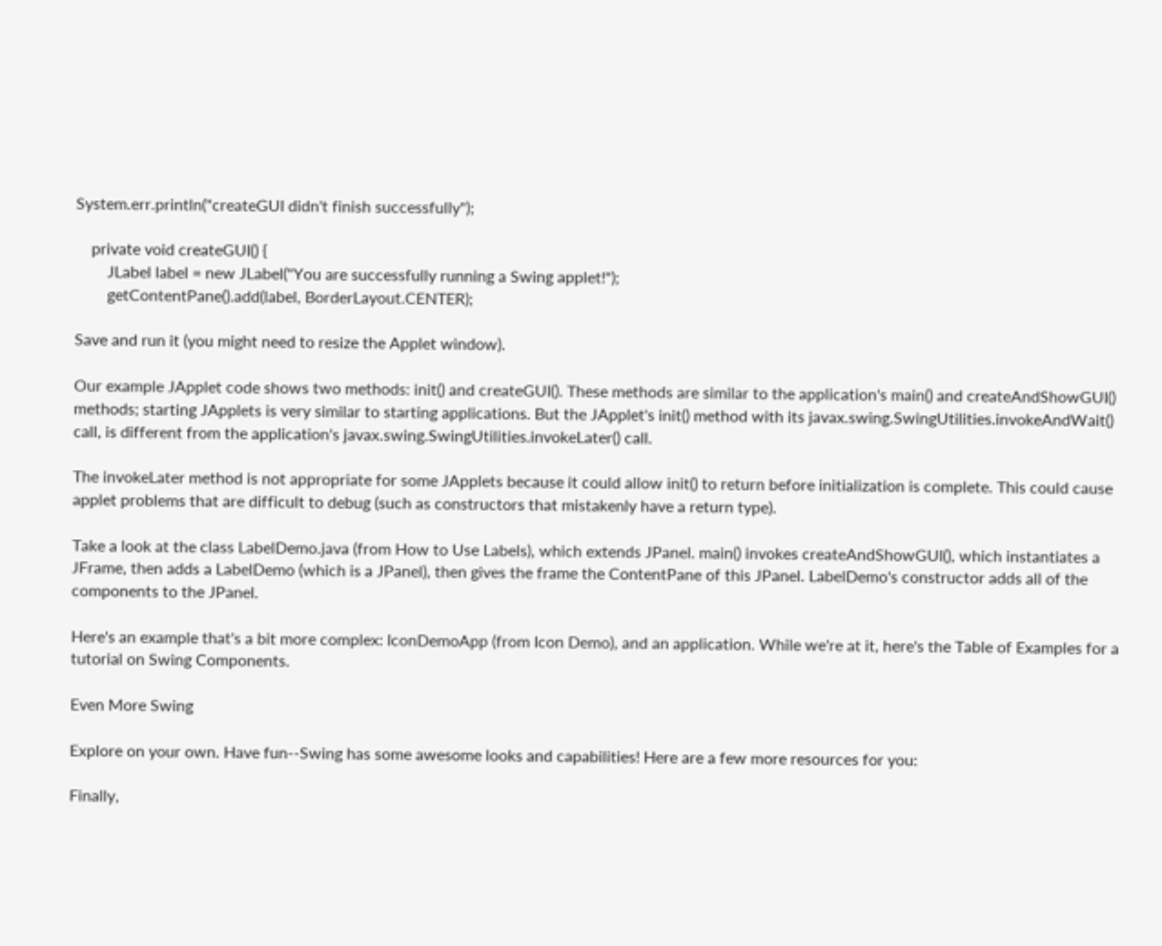System.err.println("createGUI didn't finish successfully");

    private void createGUI() {
        JLabel label = new JLabel("You are successfully running a Swing applet!");
        getContentPane().add(label, BorderLayout.CENTER);

Save and run it (you might need to resize the Applet window).

Our example JApplet code shows two methods: init() and createGUI(). These methods are similar to the application's main() and createAndShowGUI() methods; starting JApplets is very similar to starting applications. But the JApplet's init() method with its javax.swing.SwingUtilities.invokeAndWait() call, is different from the application's javax.swing.SwingUtilities.invokeLater() call.

The invokeLater method is not appropriate for some JApplets because it could allow init() to return before initialization is complete. This could cause applet problems that are difficult to debug (such as constructors that mistakenly have a return type).

Take a look at the class LabelDemo.java (from How to Use Labels), which extends JPanel. main() invokes createAndShowGUI(), which instantiates a JFrame, then adds a LabelDemo (which is a JPanel), then gives the frame the ContentPane of this JPanel. LabelDemo's constructor adds all of the components to the JPanel.

Here's an example that's a bit more complex: IconDemoApp (from Icon Demo), and an application. While we're at it, here's the Table of Examples for a tutorial on Swing Components.

Even More Swing

Explore on your own. Have fun--Swing has some awesome looks and capabilities! Here are a few more resources for you:

Finally,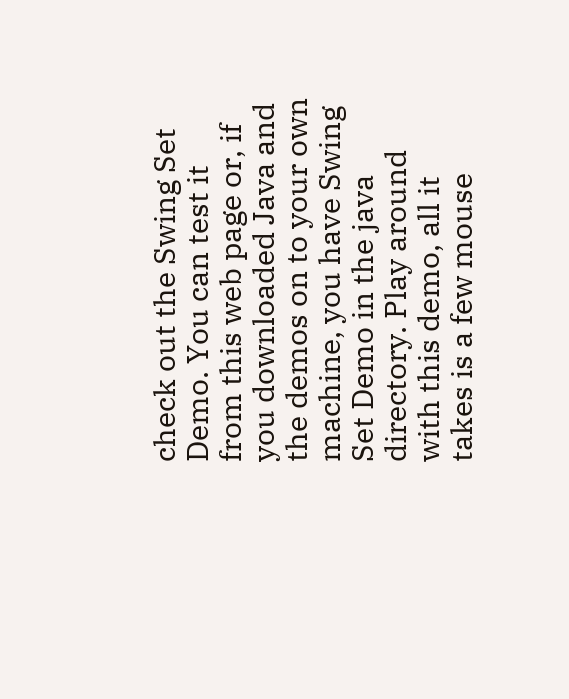check out the Swing Set Demo. You can test it from this web page or, if you downloaded Java and the demos on to your own machine, you have Swing Set Demo in the java directory. Play around with this demo, all it takes is a few mouse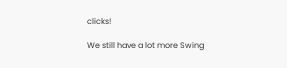clicks!

We still have a lot more Swing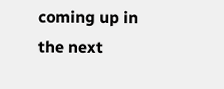coming up in the next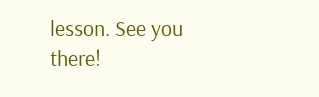lesson. See you there!